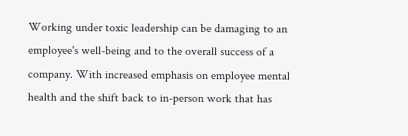Working under toxic leadership can be damaging to an employee's well-being and to the overall success of a company. With increased emphasis on employee mental health and the shift back to in-person work that has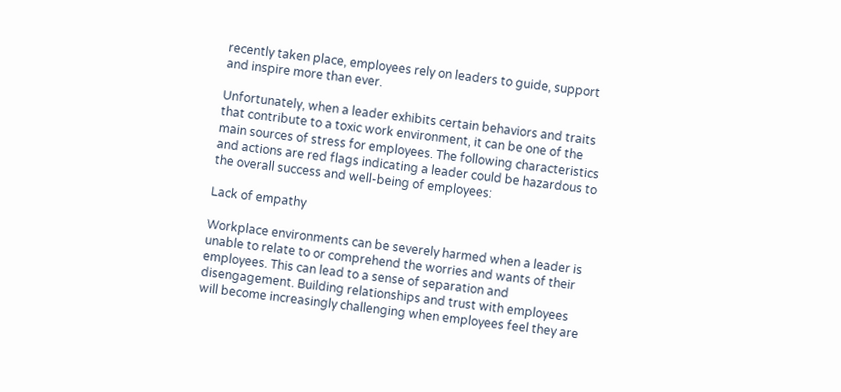recently taken place, employees rely on leaders to guide, support and inspire more than ever.

Unfortunately, when a leader exhibits certain behaviors and traits that contribute to a toxic work environment, it can be one of the main sources of stress for employees. The following characteristics and actions are red flags indicating a leader could be hazardous to the overall success and well-being of employees:

Lack of empathy

Workplace environments can be severely harmed when a leader is unable to relate to or comprehend the worries and wants of their employees. This can lead to a sense of separation and disengagement. Building relationships and trust with employees will become increasingly challenging when employees feel they are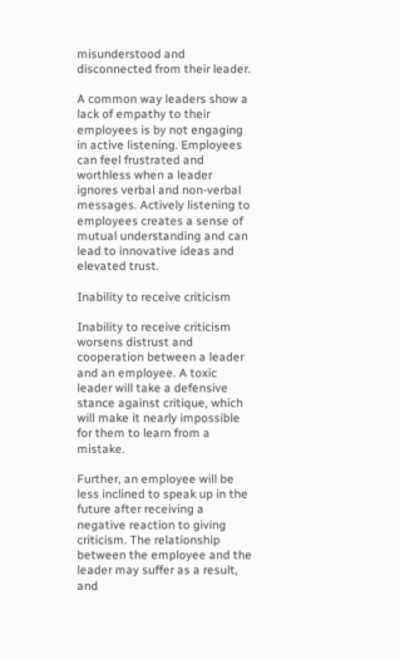misunderstood and disconnected from their leader.

A common way leaders show a lack of empathy to their employees is by not engaging in active listening. Employees can feel frustrated and worthless when a leader ignores verbal and non-verbal messages. Actively listening to employees creates a sense of mutual understanding and can lead to innovative ideas and elevated trust.

Inability to receive criticism

Inability to receive criticism worsens distrust and cooperation between a leader and an employee. A toxic leader will take a defensive stance against critique, which will make it nearly impossible for them to learn from a mistake.

Further, an employee will be less inclined to speak up in the future after receiving a negative reaction to giving criticism. The relationship between the employee and the leader may suffer as a result, and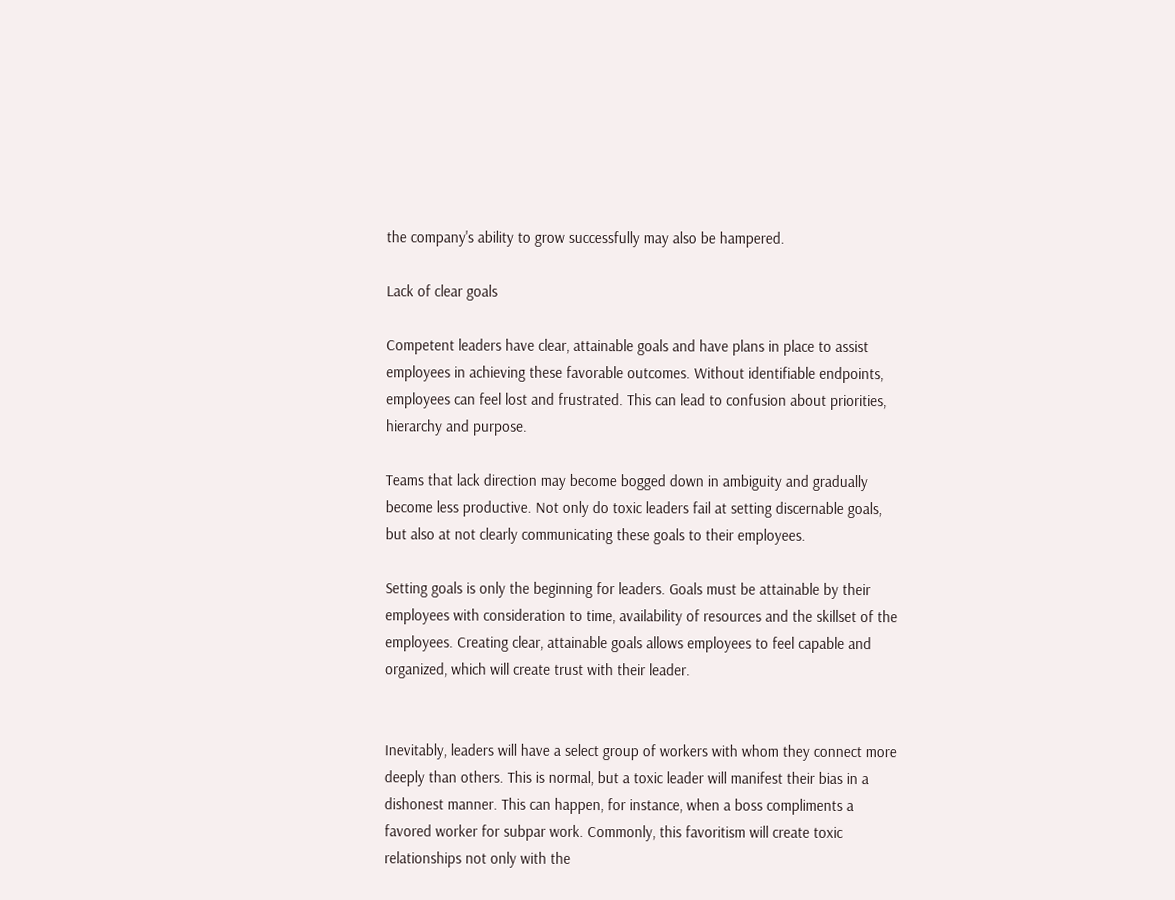the company's ability to grow successfully may also be hampered.

Lack of clear goals

Competent leaders have clear, attainable goals and have plans in place to assist employees in achieving these favorable outcomes. Without identifiable endpoints, employees can feel lost and frustrated. This can lead to confusion about priorities, hierarchy and purpose.

Teams that lack direction may become bogged down in ambiguity and gradually become less productive. Not only do toxic leaders fail at setting discernable goals, but also at not clearly communicating these goals to their employees.

Setting goals is only the beginning for leaders. Goals must be attainable by their employees with consideration to time, availability of resources and the skillset of the employees. Creating clear, attainable goals allows employees to feel capable and organized, which will create trust with their leader.


Inevitably, leaders will have a select group of workers with whom they connect more deeply than others. This is normal, but a toxic leader will manifest their bias in a dishonest manner. This can happen, for instance, when a boss compliments a favored worker for subpar work. Commonly, this favoritism will create toxic relationships not only with the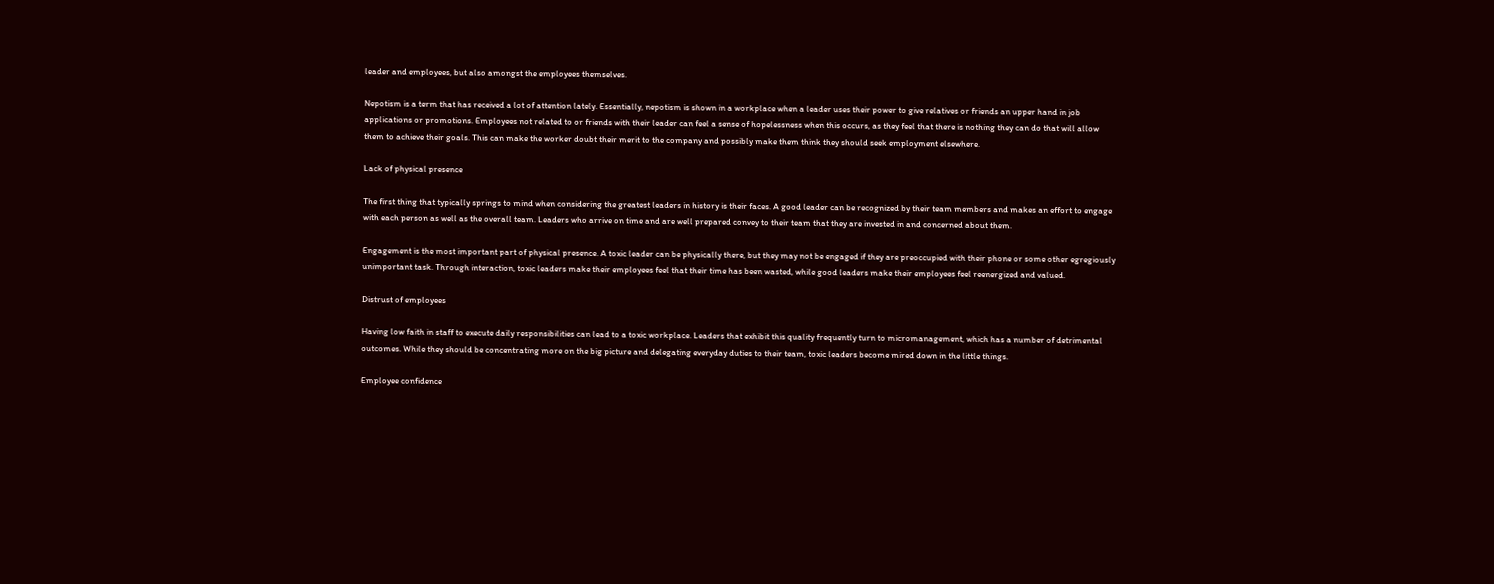leader and employees, but also amongst the employees themselves.

Nepotism is a term that has received a lot of attention lately. Essentially, nepotism is shown in a workplace when a leader uses their power to give relatives or friends an upper hand in job applications or promotions. Employees not related to or friends with their leader can feel a sense of hopelessness when this occurs, as they feel that there is nothing they can do that will allow them to achieve their goals. This can make the worker doubt their merit to the company and possibly make them think they should seek employment elsewhere.

Lack of physical presence

The first thing that typically springs to mind when considering the greatest leaders in history is their faces. A good leader can be recognized by their team members and makes an effort to engage with each person as well as the overall team. Leaders who arrive on time and are well prepared convey to their team that they are invested in and concerned about them.

Engagement is the most important part of physical presence. A toxic leader can be physically there, but they may not be engaged if they are preoccupied with their phone or some other egregiously unimportant task. Through interaction, toxic leaders make their employees feel that their time has been wasted, while good leaders make their employees feel reenergized and valued.

Distrust of employees

Having low faith in staff to execute daily responsibilities can lead to a toxic workplace. Leaders that exhibit this quality frequently turn to micromanagement, which has a number of detrimental outcomes. While they should be concentrating more on the big picture and delegating everyday duties to their team, toxic leaders become mired down in the little things.

Employee confidence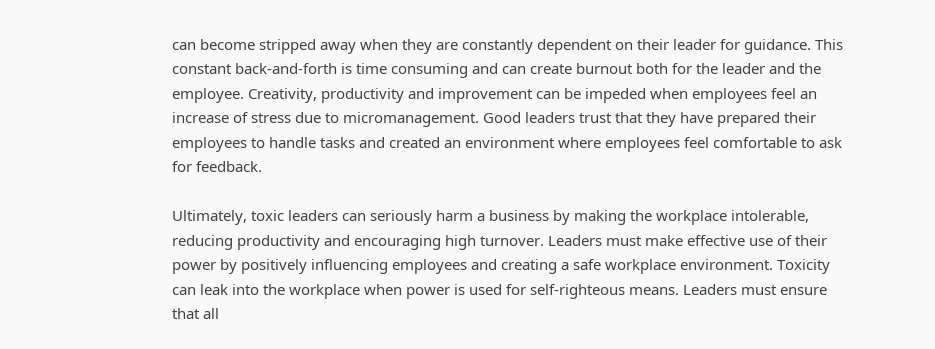can become stripped away when they are constantly dependent on their leader for guidance. This constant back-and-forth is time consuming and can create burnout both for the leader and the employee. Creativity, productivity and improvement can be impeded when employees feel an increase of stress due to micromanagement. Good leaders trust that they have prepared their employees to handle tasks and created an environment where employees feel comfortable to ask for feedback.

Ultimately, toxic leaders can seriously harm a business by making the workplace intolerable, reducing productivity and encouraging high turnover. Leaders must make effective use of their power by positively influencing employees and creating a safe workplace environment. Toxicity can leak into the workplace when power is used for self-righteous means. Leaders must ensure that all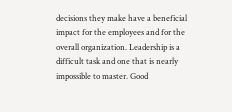decisions they make have a beneficial impact for the employees and for the overall organization. Leadership is a difficult task and one that is nearly impossible to master. Good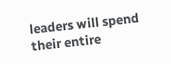leaders will spend their entire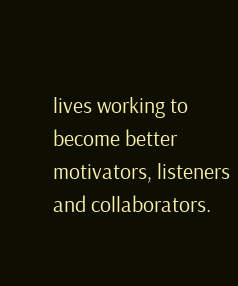lives working to become better motivators, listeners and collaborators.